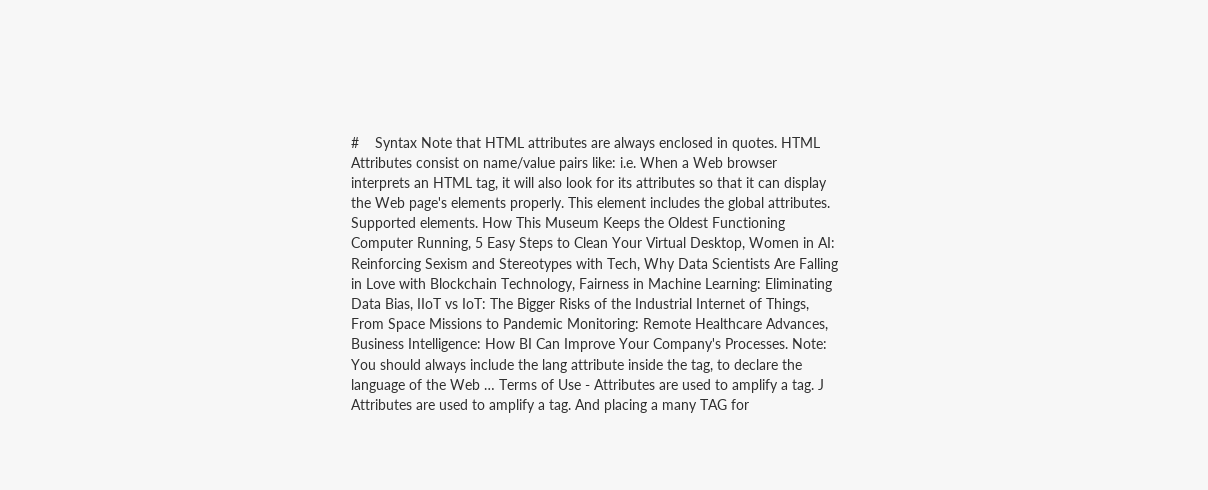#    Syntax Note that HTML attributes are always enclosed in quotes. HTML Attributes consist on name/value pairs like: i.e. When a Web browser interprets an HTML tag, it will also look for its attributes so that it can display the Web page's elements properly. This element includes the global attributes. Supported elements. How This Museum Keeps the Oldest Functioning Computer Running, 5 Easy Steps to Clean Your Virtual Desktop, Women in AI: Reinforcing Sexism and Stereotypes with Tech, Why Data Scientists Are Falling in Love with Blockchain Technology, Fairness in Machine Learning: Eliminating Data Bias, IIoT vs IoT: The Bigger Risks of the Industrial Internet of Things, From Space Missions to Pandemic Monitoring: Remote Healthcare Advances, Business Intelligence: How BI Can Improve Your Company's Processes. Note: You should always include the lang attribute inside the tag, to declare the language of the Web … Terms of Use - Attributes are used to amplify a tag. J    Attributes are used to amplify a tag. And placing a many TAG for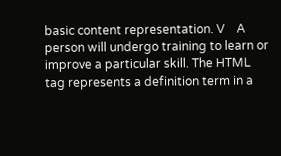basic content representation. V    A person will undergo training to learn or improve a particular skill. The HTML
tag represents a definition term in a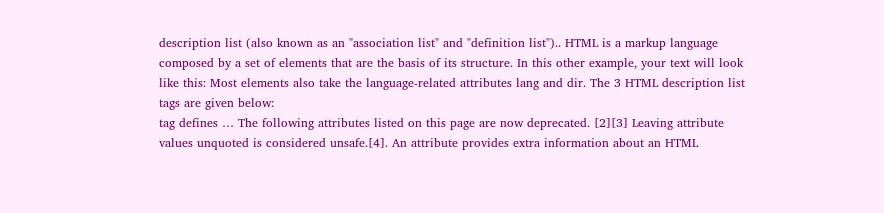description list (also known as an "association list" and "definition list").. HTML is a markup language composed by a set of elements that are the basis of its structure. In this other example, your text will look like this: Most elements also take the language-related attributes lang and dir. The 3 HTML description list tags are given below:
tag defines … The following attributes listed on this page are now deprecated. [2][3] Leaving attribute values unquoted is considered unsafe.[4]. An attribute provides extra information about an HTML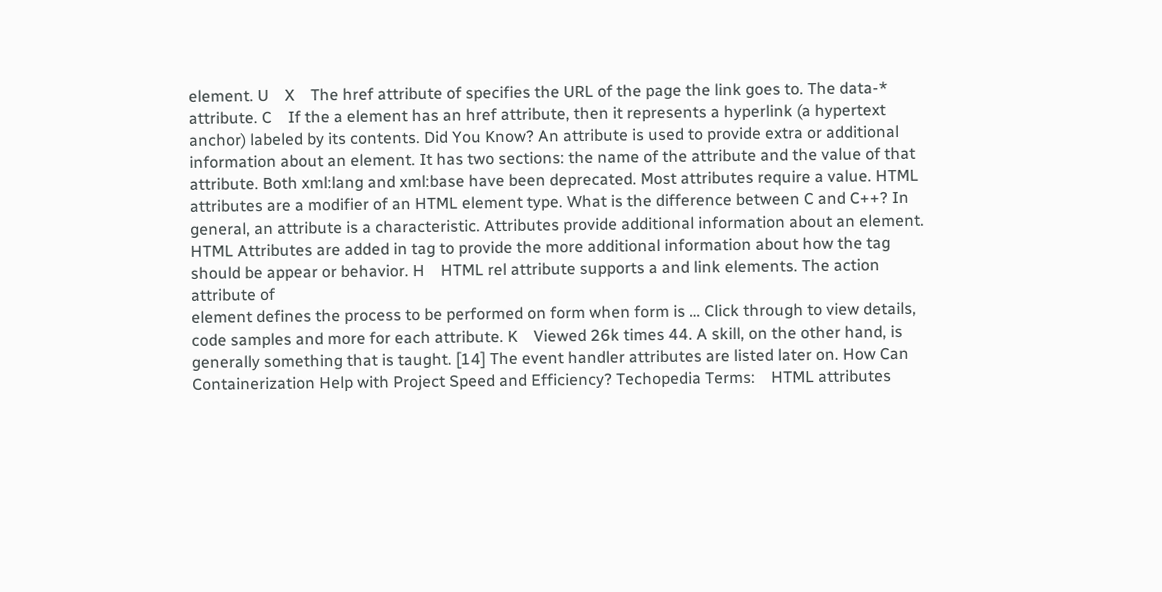element. U    X    The href attribute of specifies the URL of the page the link goes to. The data-* attribute. C    If the a element has an href attribute, then it represents a hyperlink (a hypertext anchor) labeled by its contents. Did You Know? An attribute is used to provide extra or additional information about an element. It has two sections: the name of the attribute and the value of that attribute. Both xml:lang and xml:base have been deprecated. Most attributes require a value. HTML attributes are a modifier of an HTML element type. What is the difference between C and C++? In general, an attribute is a characteristic. Attributes provide additional information about an element. HTML Attributes are added in tag to provide the more additional information about how the tag should be appear or behavior. H    HTML rel attribute supports a and link elements. The action attribute of
element defines the process to be performed on form when form is … Click through to view details, code samples and more for each attribute. K    Viewed 26k times 44. A skill, on the other hand, is generally something that is taught. [14] The event handler attributes are listed later on. How Can Containerization Help with Project Speed and Efficiency? Techopedia Terms:    HTML attributes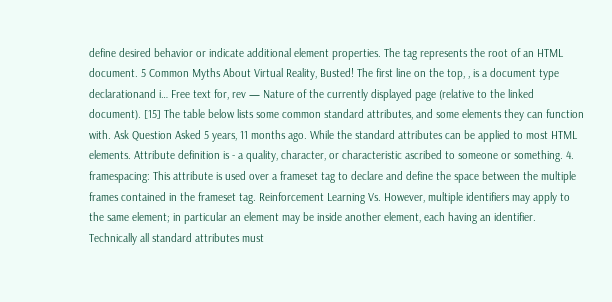define desired behavior or indicate additional element properties. The tag represents the root of an HTML document. 5 Common Myths About Virtual Reality, Busted! The first line on the top, , is a document type declarationand i… Free text for, rev — Nature of the currently displayed page (relative to the linked document). [15] The table below lists some common standard attributes, and some elements they can function with. Ask Question Asked 5 years, 11 months ago. While the standard attributes can be applied to most HTML elements. Attribute definition is - a quality, character, or characteristic ascribed to someone or something. 4. framespacing: This attribute is used over a frameset tag to declare and define the space between the multiple frames contained in the frameset tag. Reinforcement Learning Vs. However, multiple identifiers may apply to the same element; in particular an element may be inside another element, each having an identifier. Technically all standard attributes must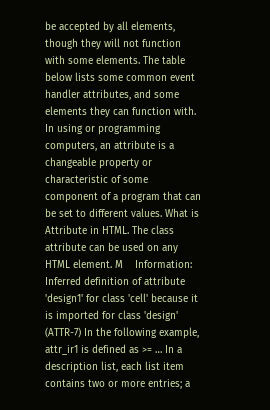be accepted by all elements, though they will not function with some elements. The table below lists some common event handler attributes, and some elements they can function with. In using or programming computers, an attribute is a changeable property or characteristic of some component of a program that can be set to different values. What is Attribute in HTML. The class attribute can be used on any HTML element. M    Information: Inferred definition of attribute 'design1' for class 'cell' because it is imported for class 'design' (ATTR-7) In the following example, attr_ir1 is defined as >= … In a description list, each list item contains two or more entries; a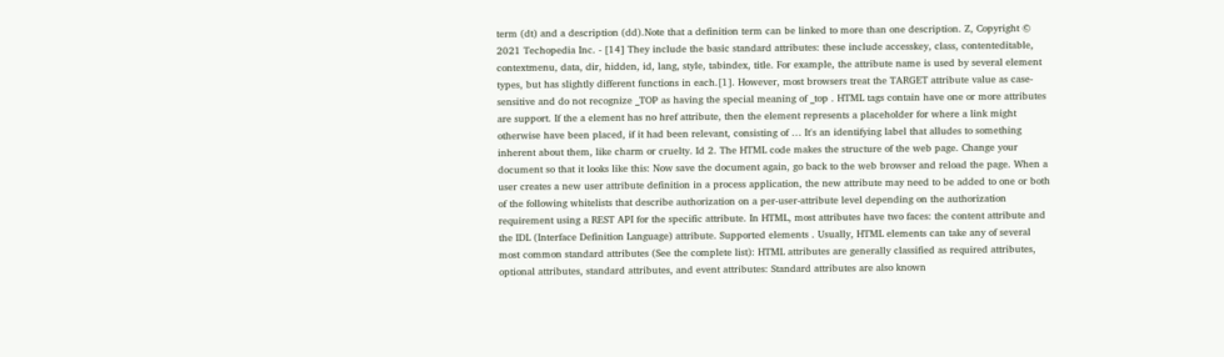term (dt) and a description (dd).Note that a definition term can be linked to more than one description. Z, Copyright © 2021 Techopedia Inc. - [14] They include the basic standard attributes: these include accesskey, class, contenteditable, contextmenu, data, dir, hidden, id, lang, style, tabindex, title. For example, the attribute name is used by several element types, but has slightly different functions in each.[1]. However, most browsers treat the TARGET attribute value as case-sensitive and do not recognize _TOP as having the special meaning of _top . HTML tags contain have one or more attributes are support. If the a element has no href attribute, then the element represents a placeholder for where a link might otherwise have been placed, if it had been relevant, consisting of … It's an identifying label that alludes to something inherent about them, like charm or cruelty. Id 2. The HTML code makes the structure of the web page. Change your document so that it looks like this: Now save the document again, go back to the web browser and reload the page. When a user creates a new user attribute definition in a process application, the new attribute may need to be added to one or both of the following whitelists that describe authorization on a per-user-attribute level depending on the authorization requirement using a REST API for the specific attribute. In HTML, most attributes have two faces: the content attribute and the IDL (Interface Definition Language) attribute. Supported elements . Usually, HTML elements can take any of several most common standard attributes (See the complete list): HTML attributes are generally classified as required attributes, optional attributes, standard attributes, and event attributes: Standard attributes are also known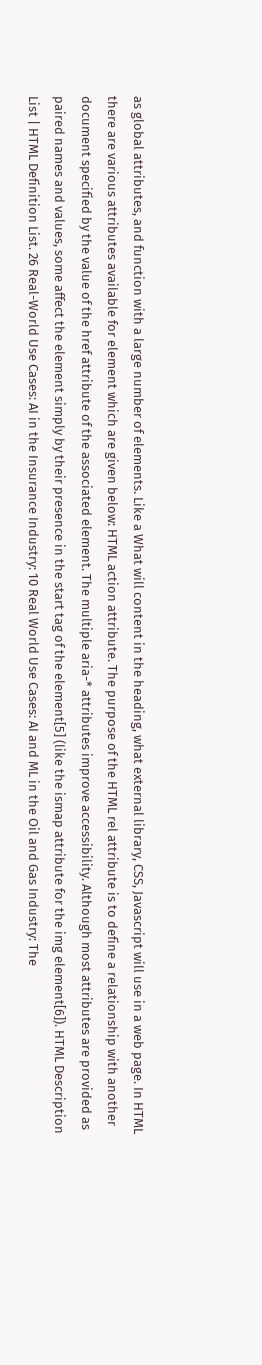as global attributes, and function with a large number of elements. Like a What will content in the heading, what external library, CSS, Javascript will use in a web page. In HTML there are various attributes available for element which are given below: HTML action attribute. The purpose of the HTML rel attribute is to define a relationship with another document specified by the value of the href attribute of the associated element. The multiple aria-* attributes improve accessibility. Although most attributes are provided as paired names and values, some affect the element simply by their presence in the start tag of the element[5] (like the ismap attribute for the img element[6]). HTML Description List | HTML Definition List. 26 Real-World Use Cases: AI in the Insurance Industry: 10 Real World Use Cases: AI and ML in the Oil and Gas Industry: The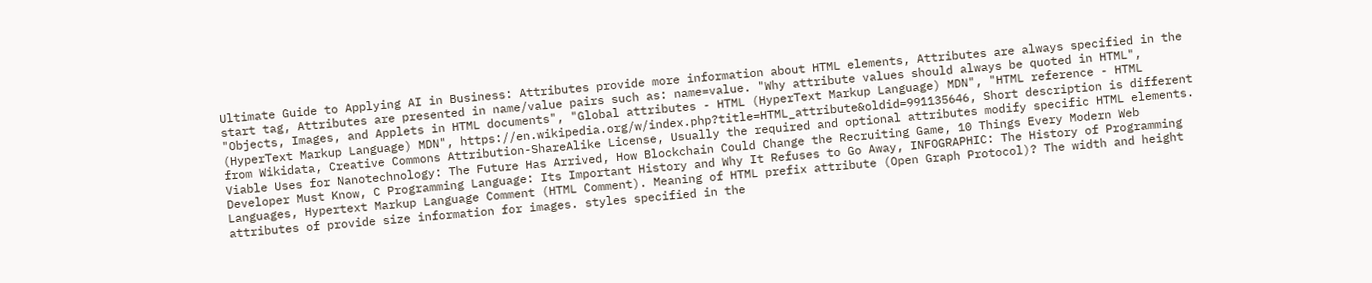Ultimate Guide to Applying AI in Business: Attributes provide more information about HTML elements, Attributes are always specified in the start tag, Attributes are presented in name/value pairs such as: name=value. "Why attribute values should always be quoted in HTML", "Objects, Images, and Applets in HTML documents", "Global attributes - HTML (HyperText Markup Language) MDN", "HTML reference - HTML (HyperText Markup Language) MDN", https://en.wikipedia.org/w/index.php?title=HTML_attribute&oldid=991135646, Short description is different from Wikidata, Creative Commons Attribution-ShareAlike License, Usually the required and optional attributes modify specific HTML elements. Viable Uses for Nanotechnology: The Future Has Arrived, How Blockchain Could Change the Recruiting Game, 10 Things Every Modern Web Developer Must Know, C Programming Language: Its Important History and Why It Refuses to Go Away, INFOGRAPHIC: The History of Programming Languages, Hypertext Markup Language Comment (HTML Comment). Meaning of HTML prefix attribute (Open Graph Protocol)? The width and height attributes of provide size information for images. styles specified in the